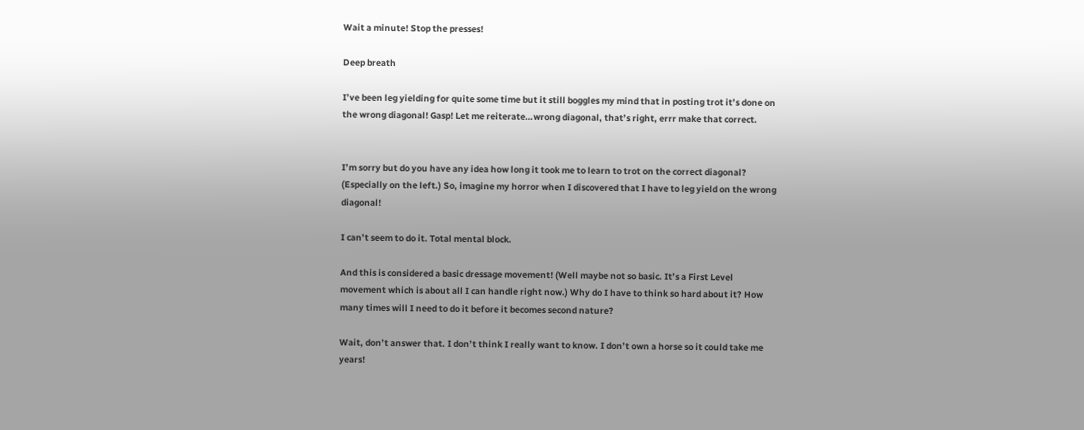Wait a minute! Stop the presses!

Deep breath

I’ve been leg yielding for quite some time but it still boggles my mind that in posting trot it’s done on the wrong diagonal! Gasp! Let me reiterate…wrong diagonal, that’s right, errr make that correct.


I’m sorry but do you have any idea how long it took me to learn to trot on the correct diagonal? (Especially on the left.) So, imagine my horror when I discovered that I have to leg yield on the wrong diagonal!

I can’t seem to do it. Total mental block.

And this is considered a basic dressage movement! (Well maybe not so basic. It’s a First Level movement which is about all I can handle right now.) Why do I have to think so hard about it? How many times will I need to do it before it becomes second nature?

Wait, don’t answer that. I don’t think I really want to know. I don’t own a horse so it could take me years!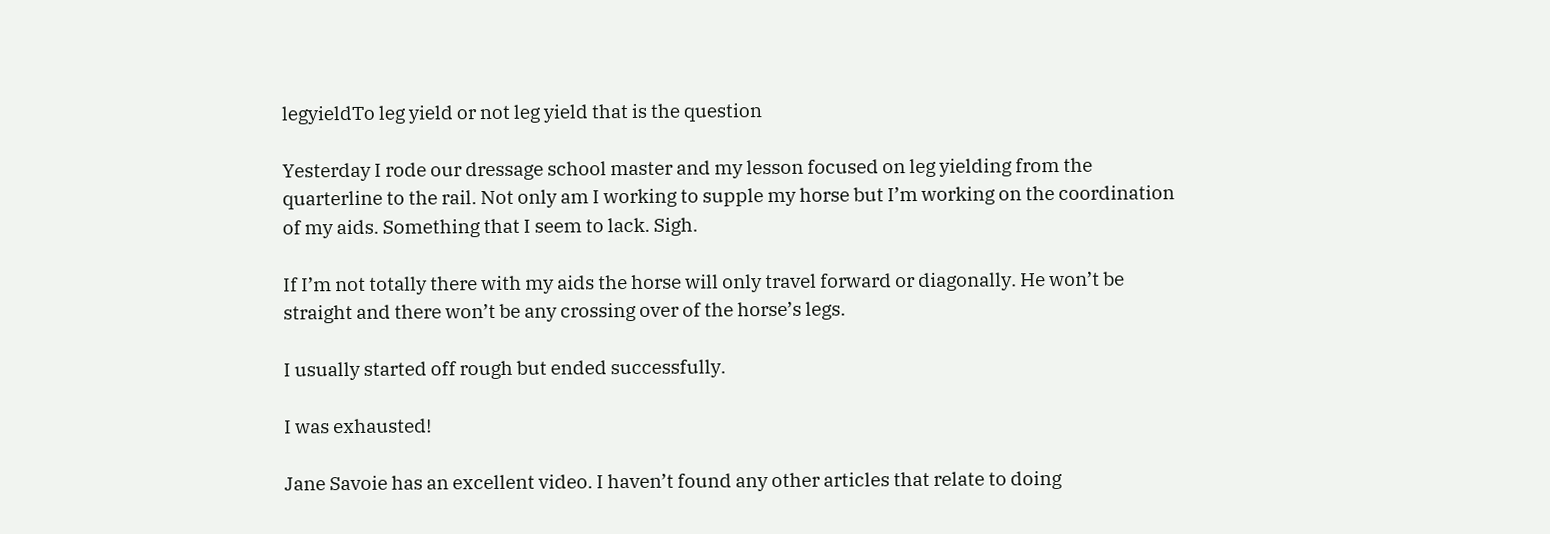legyieldTo leg yield or not leg yield that is the question

Yesterday I rode our dressage school master and my lesson focused on leg yielding from the quarterline to the rail. Not only am I working to supple my horse but I’m working on the coordination of my aids. Something that I seem to lack. Sigh.

If I’m not totally there with my aids the horse will only travel forward or diagonally. He won’t be straight and there won’t be any crossing over of the horse’s legs.

I usually started off rough but ended successfully.

I was exhausted!

Jane Savoie has an excellent video. I haven’t found any other articles that relate to doing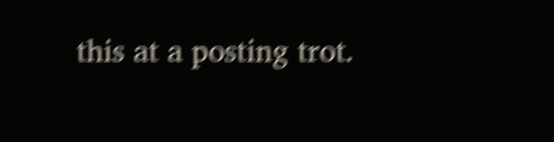this at a posting trot.